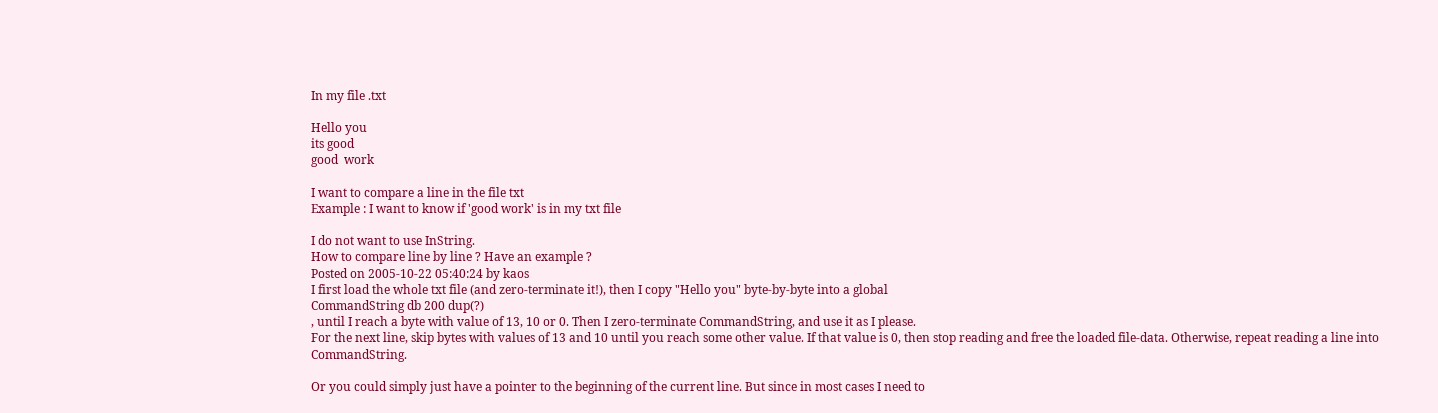In my file .txt

Hello you
its good
good  work

I want to compare a line in the file txt
Example : I want to know if 'good work' is in my txt file

I do not want to use InString.
How to compare line by line ? Have an example ?
Posted on 2005-10-22 05:40:24 by kaos
I first load the whole txt file (and zero-terminate it!), then I copy "Hello you" byte-by-byte into a global
CommandString db 200 dup(?)
, until I reach a byte with value of 13, 10 or 0. Then I zero-terminate CommandString, and use it as I please.
For the next line, skip bytes with values of 13 and 10 until you reach some other value. If that value is 0, then stop reading and free the loaded file-data. Otherwise, repeat reading a line into CommandString.

Or you could simply just have a pointer to the beginning of the current line. But since in most cases I need to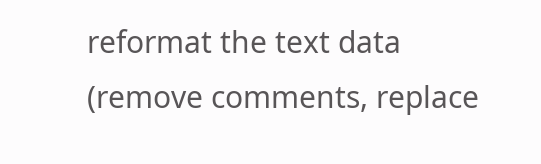reformat the text data (remove comments, replace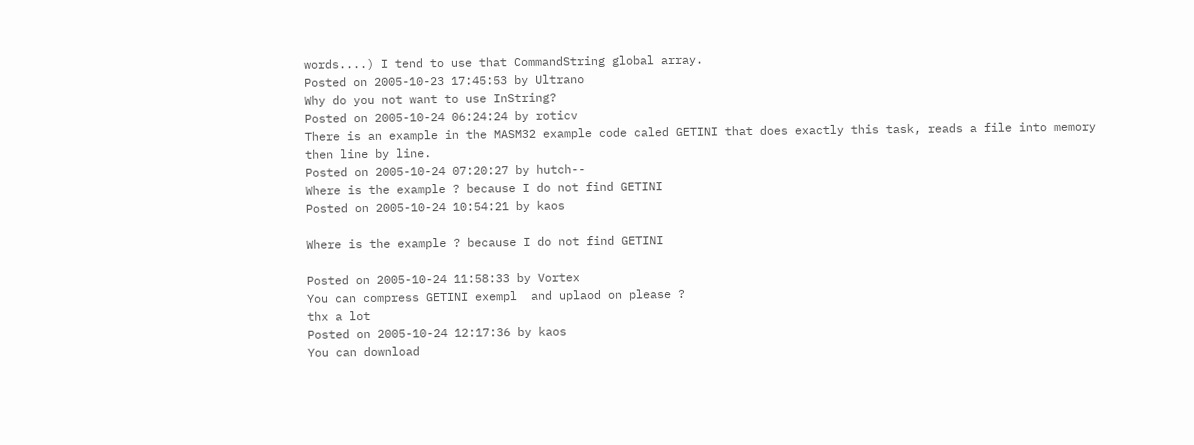words....) I tend to use that CommandString global array.
Posted on 2005-10-23 17:45:53 by Ultrano
Why do you not want to use InString?
Posted on 2005-10-24 06:24:24 by roticv
There is an example in the MASM32 example code caled GETINI that does exactly this task, reads a file into memory then line by line.
Posted on 2005-10-24 07:20:27 by hutch--
Where is the example ? because I do not find GETINI
Posted on 2005-10-24 10:54:21 by kaos

Where is the example ? because I do not find GETINI

Posted on 2005-10-24 11:58:33 by Vortex
You can compress GETINI exempl  and uplaod on please ?
thx a lot
Posted on 2005-10-24 12:17:36 by kaos
You can download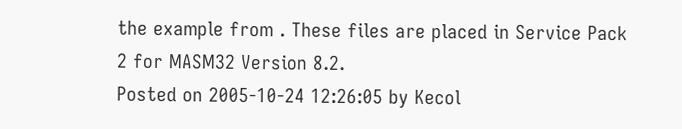the example from . These files are placed in Service Pack 2 for MASM32 Version 8.2.
Posted on 2005-10-24 12:26:05 by Kecol